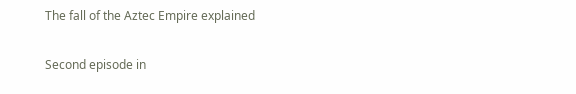The fall of the Aztec Empire explained

Second episode in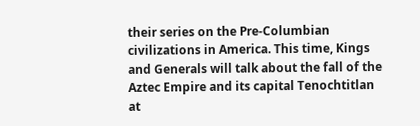their series on the Pre-Columbian civilizations in America. This time, Kings and Generals will talk about the fall of the Aztec Empire and its capital Tenochtitlan at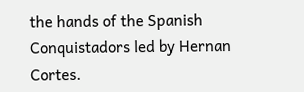the hands of the Spanish Conquistadors led by Hernan Cortes.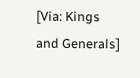[Via: Kings and Generals]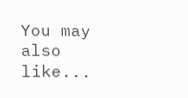You may also like...